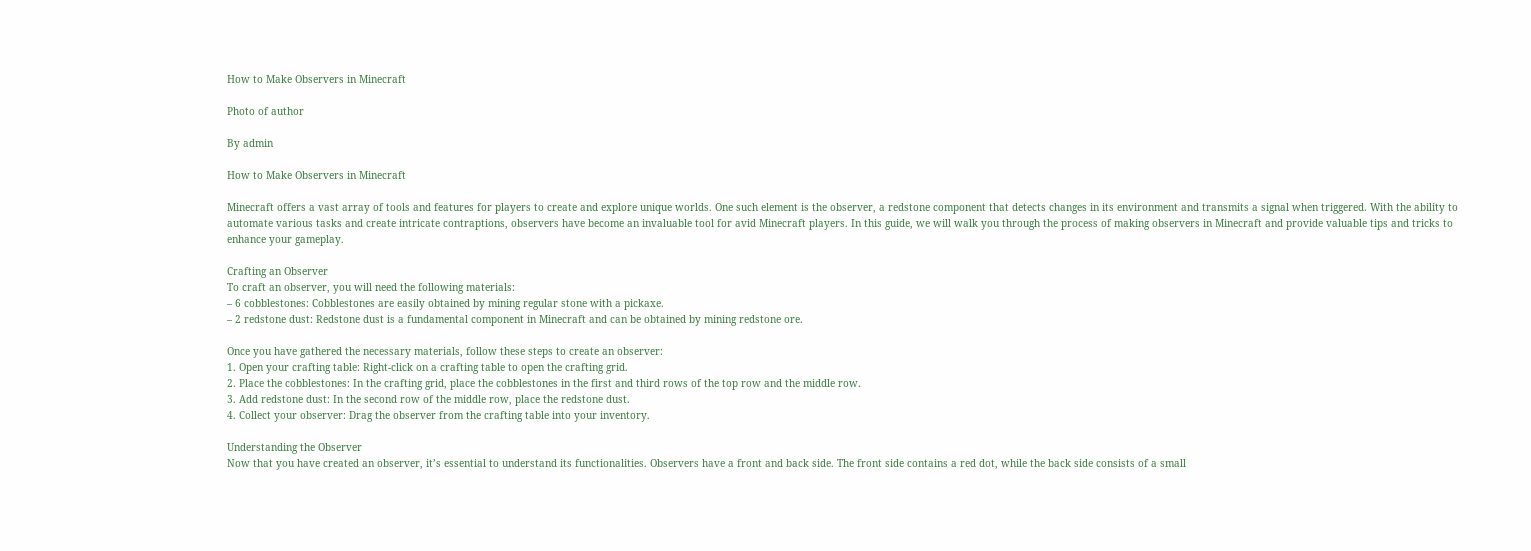How to Make Observers in Minecraft

Photo of author

By admin

How to Make Observers in Minecraft

Minecraft offers a vast array of tools and features for players to create and explore unique worlds. One such element is the observer, a redstone component that detects changes in its environment and transmits a signal when triggered. With the ability to automate various tasks and create intricate contraptions, observers have become an invaluable tool for avid Minecraft players. In this guide, we will walk you through the process of making observers in Minecraft and provide valuable tips and tricks to enhance your gameplay.

Crafting an Observer
To craft an observer, you will need the following materials:
– 6 cobblestones: Cobblestones are easily obtained by mining regular stone with a pickaxe.
– 2 redstone dust: Redstone dust is a fundamental component in Minecraft and can be obtained by mining redstone ore.

Once you have gathered the necessary materials, follow these steps to create an observer:
1. Open your crafting table: Right-click on a crafting table to open the crafting grid.
2. Place the cobblestones: In the crafting grid, place the cobblestones in the first and third rows of the top row and the middle row.
3. Add redstone dust: In the second row of the middle row, place the redstone dust.
4. Collect your observer: Drag the observer from the crafting table into your inventory.

Understanding the Observer
Now that you have created an observer, it’s essential to understand its functionalities. Observers have a front and back side. The front side contains a red dot, while the back side consists of a small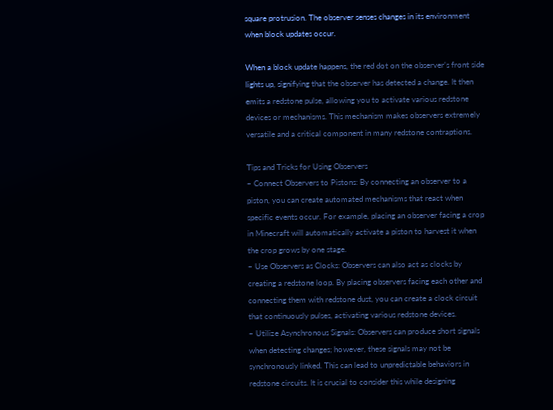square protrusion. The observer senses changes in its environment when block updates occur.

When a block update happens, the red dot on the observer’s front side lights up, signifying that the observer has detected a change. It then emits a redstone pulse, allowing you to activate various redstone devices or mechanisms. This mechanism makes observers extremely versatile and a critical component in many redstone contraptions.

Tips and Tricks for Using Observers
– Connect Observers to Pistons: By connecting an observer to a piston, you can create automated mechanisms that react when specific events occur. For example, placing an observer facing a crop in Minecraft will automatically activate a piston to harvest it when the crop grows by one stage.
– Use Observers as Clocks: Observers can also act as clocks by creating a redstone loop. By placing observers facing each other and connecting them with redstone dust, you can create a clock circuit that continuously pulses, activating various redstone devices.
– Utilize Asynchronous Signals: Observers can produce short signals when detecting changes; however, these signals may not be synchronously linked. This can lead to unpredictable behaviors in redstone circuits. It is crucial to consider this while designing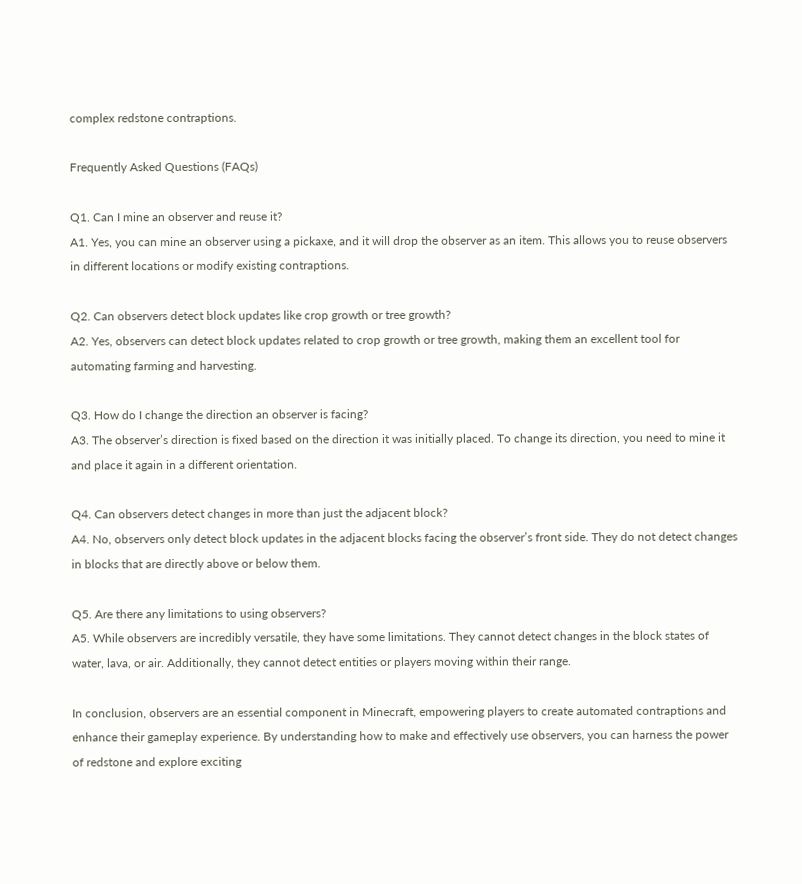complex redstone contraptions.

Frequently Asked Questions (FAQs)

Q1. Can I mine an observer and reuse it?
A1. Yes, you can mine an observer using a pickaxe, and it will drop the observer as an item. This allows you to reuse observers in different locations or modify existing contraptions.

Q2. Can observers detect block updates like crop growth or tree growth?
A2. Yes, observers can detect block updates related to crop growth or tree growth, making them an excellent tool for automating farming and harvesting.

Q3. How do I change the direction an observer is facing?
A3. The observer’s direction is fixed based on the direction it was initially placed. To change its direction, you need to mine it and place it again in a different orientation.

Q4. Can observers detect changes in more than just the adjacent block?
A4. No, observers only detect block updates in the adjacent blocks facing the observer’s front side. They do not detect changes in blocks that are directly above or below them.

Q5. Are there any limitations to using observers?
A5. While observers are incredibly versatile, they have some limitations. They cannot detect changes in the block states of water, lava, or air. Additionally, they cannot detect entities or players moving within their range.

In conclusion, observers are an essential component in Minecraft, empowering players to create automated contraptions and enhance their gameplay experience. By understanding how to make and effectively use observers, you can harness the power of redstone and explore exciting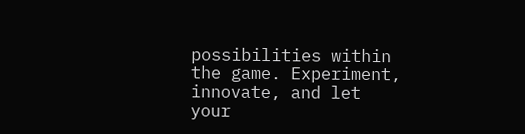possibilities within the game. Experiment, innovate, and let your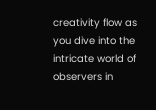creativity flow as you dive into the intricate world of observers in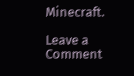Minecraft.

Leave a Comment